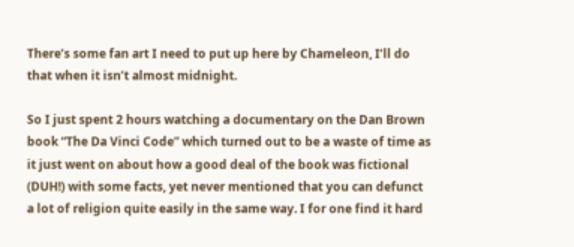There’s some fan art I need to put up here by Chameleon, I’ll do that when it isn’t almost midnight.

So I just spent 2 hours watching a documentary on the Dan Brown book “The Da Vinci Code” which turned out to be a waste of time as it just went on about how a good deal of the book was fictional (DUH!) with some facts, yet never mentioned that you can defunct a lot of religion quite easily in the same way. I for one find it hard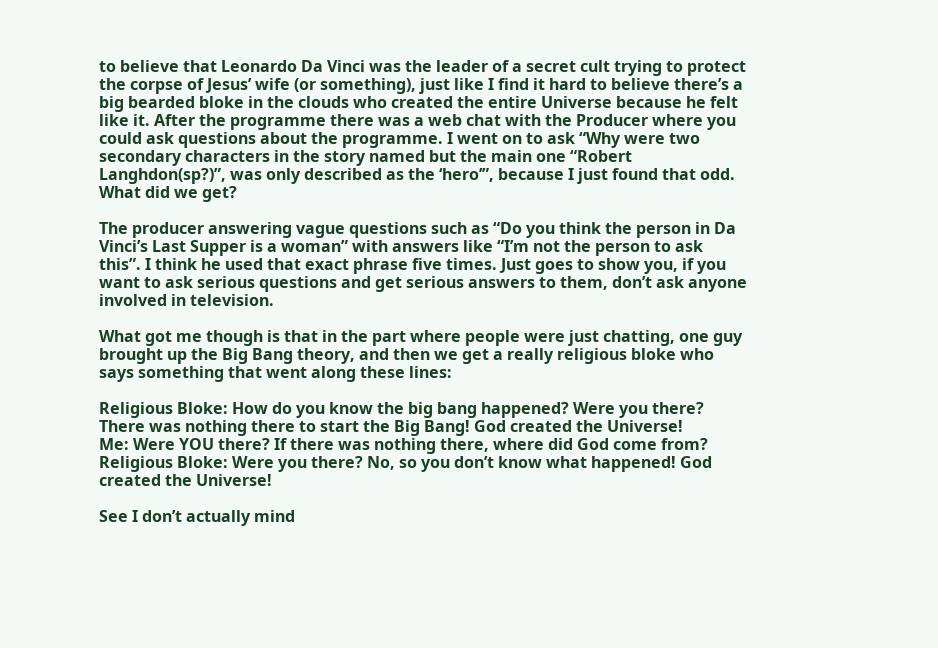to believe that Leonardo Da Vinci was the leader of a secret cult trying to protect the corpse of Jesus’ wife (or something), just like I find it hard to believe there’s a big bearded bloke in the clouds who created the entire Universe because he felt like it. After the programme there was a web chat with the Producer where you could ask questions about the programme. I went on to ask “Why were two secondary characters in the story named but the main one “Robert Langhdon(sp?)”, was only described as the ‘hero’”, because I just found that odd. What did we get?

The producer answering vague questions such as “Do you think the person in Da Vinci’s Last Supper is a woman” with answers like “I’m not the person to ask this”. I think he used that exact phrase five times. Just goes to show you, if you want to ask serious questions and get serious answers to them, don’t ask anyone involved in television.

What got me though is that in the part where people were just chatting, one guy brought up the Big Bang theory, and then we get a really religious bloke who says something that went along these lines:

Religious Bloke: How do you know the big bang happened? Were you there? There was nothing there to start the Big Bang! God created the Universe!
Me: Were YOU there? If there was nothing there, where did God come from?
Religious Bloke: Were you there? No, so you don’t know what happened! God created the Universe!

See I don’t actually mind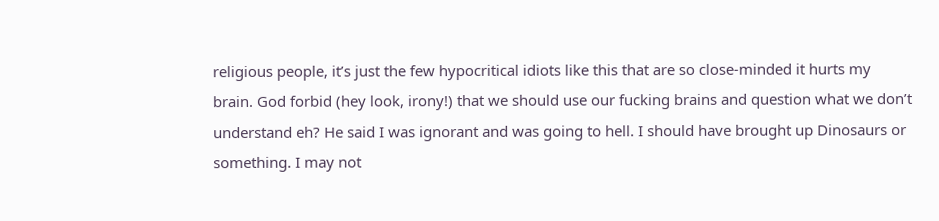religious people, it’s just the few hypocritical idiots like this that are so close-minded it hurts my brain. God forbid (hey look, irony!) that we should use our fucking brains and question what we don’t understand eh? He said I was ignorant and was going to hell. I should have brought up Dinosaurs or something. I may not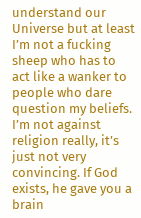understand our Universe but at least I’m not a fucking sheep who has to act like a wanker to people who dare question my beliefs. I’m not against religion really, it’s just not very convincing. If God exists, he gave you a brain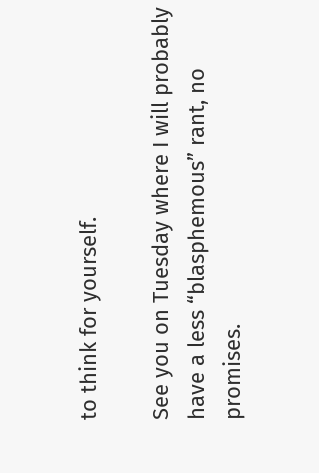to think for yourself.

See you on Tuesday where I will probably have a less “blasphemous” rant, no promises.